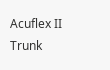Acuflex II Trunk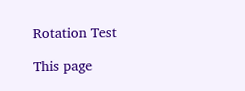Rotation Test

This page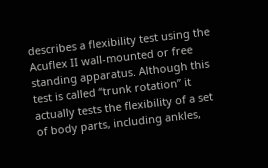describes a flexibility test using the Acuflex II wall-mounted or free standing apparatus. Although this test is called “trunk rotation” it actually tests the flexibility of a set of body parts, including ankles,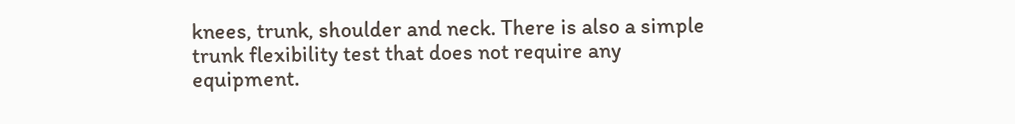knees, trunk, shoulder and neck. There is also a simple trunk flexibility test that does not require any equipment.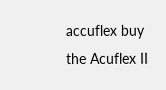accuflex buy the Acuflex II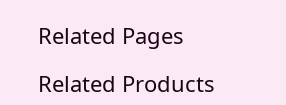Related Pages

Related Products